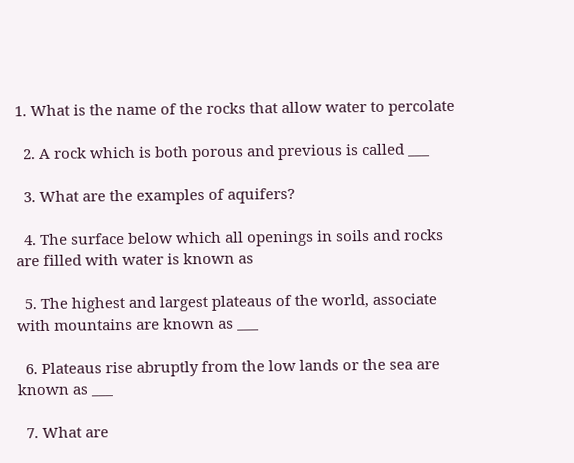1. What is the name of the rocks that allow water to percolate

  2. A rock which is both porous and previous is called ___

  3. What are the examples of aquifers?

  4. The surface below which all openings in soils and rocks are filled with water is known as

  5. The highest and largest plateaus of the world, associate with mountains are known as ___

  6. Plateaus rise abruptly from the low lands or the sea are known as ___

  7. What are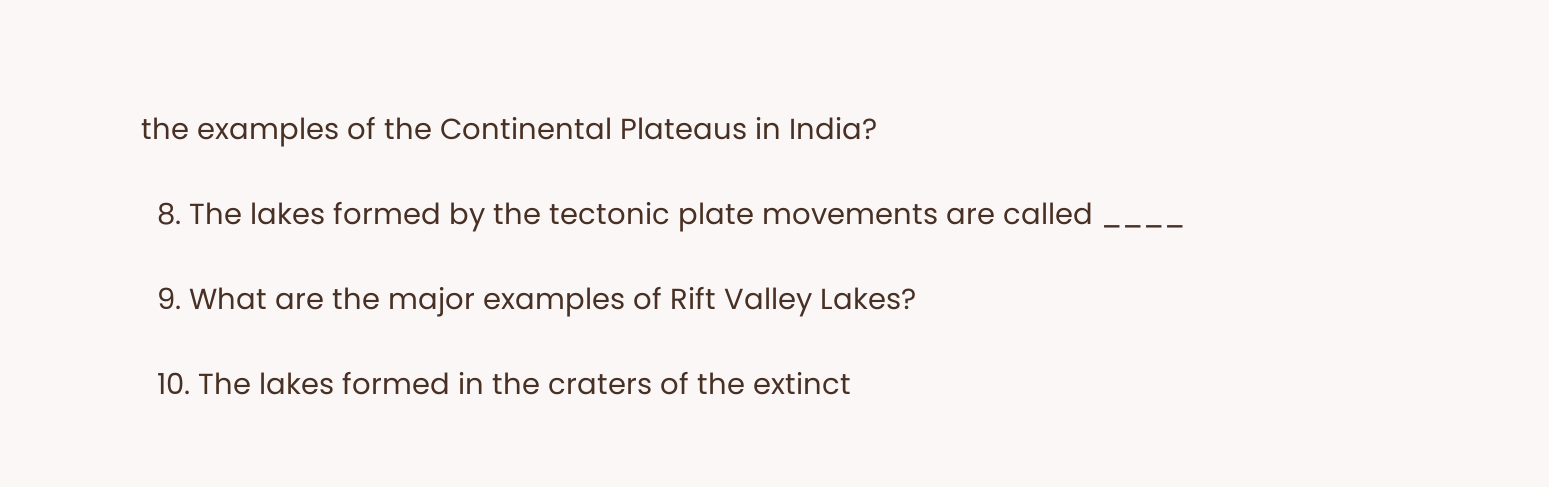the examples of the Continental Plateaus in India?

  8. The lakes formed by the tectonic plate movements are called ____

  9. What are the major examples of Rift Valley Lakes?

  10. The lakes formed in the craters of the extinct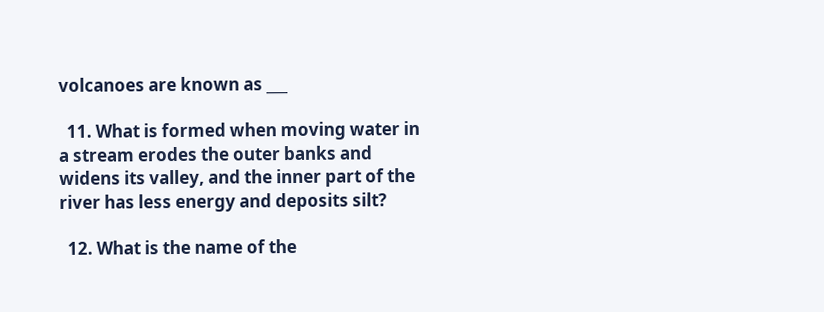volcanoes are known as ___

  11. What is formed when moving water in a stream erodes the outer banks and widens its valley, and the inner part of the river has less energy and deposits silt?

  12. What is the name of the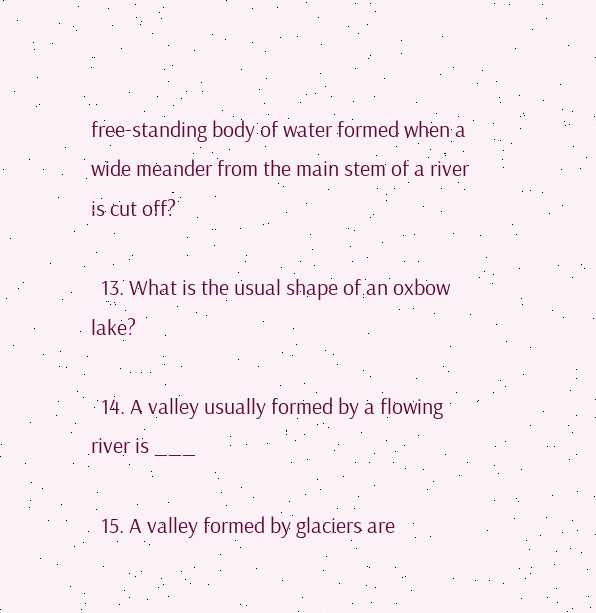free-standing body of water formed when a wide meander from the main stem of a river is cut off?

  13. What is the usual shape of an oxbow lake?

  14. A valley usually formed by a flowing river is ___

  15. A valley formed by glaciers are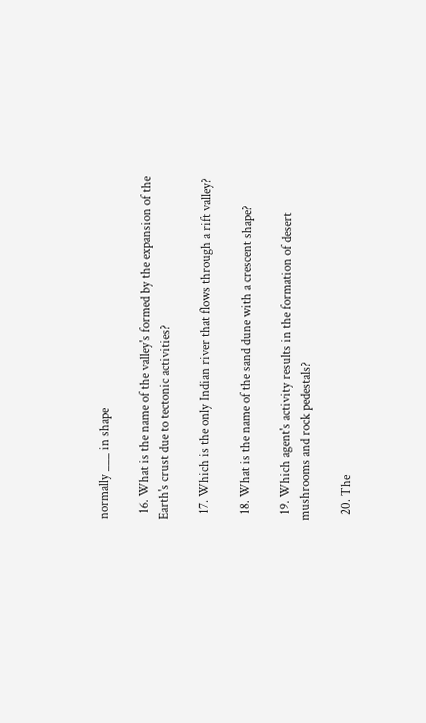normally ___ in shape

  16. What is the name of the valley's formed by the expansion of the Earth's crust due to tectonic activities?

  17. Which is the only Indian river that flows through a rift valley?

  18. What is the name of the sand dune with a crescent shape?

  19. Which agent's activity results in the formation of desert mushrooms and rock pedestals?

  20. The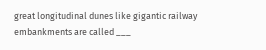great longitudinal dunes like gigantic railway embankments are called ___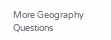More Geography Questions